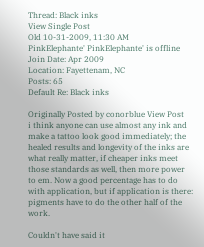Thread: Black inks
View Single Post
Old 10-31-2009, 11:30 AM
PinkElephante' PinkElephante' is offline
Join Date: Apr 2009
Location: Fayettenam, NC
Posts: 65
Default Re: Black inks

Originally Posted by conorblue View Post
i think anyone can use almost any ink and make a tattoo look good immediately; the healed results and longevity of the inks are what really matter, if cheaper inks meet those standards as well, then more power to em. Now a good percentage has to do with application, but if application is there: pigments have to do the other half of the work.

Couldn't have said it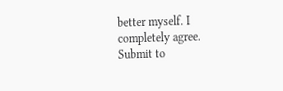better myself. I completely agree.
Submit to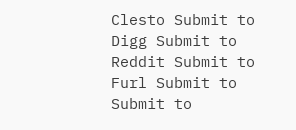Clesto Submit to Digg Submit to Reddit Submit to Furl Submit to Submit to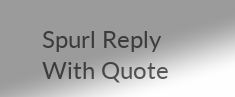Spurl Reply With Quote